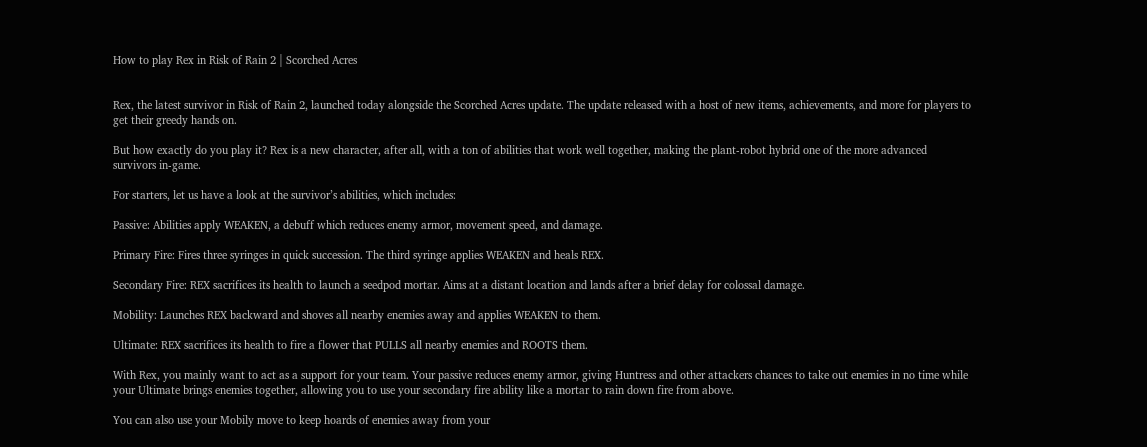How to play Rex in Risk of Rain 2 | Scorched Acres


Rex, the latest survivor in Risk of Rain 2, launched today alongside the Scorched Acres update. The update released with a host of new items, achievements, and more for players to get their greedy hands on.

But how exactly do you play it? Rex is a new character, after all, with a ton of abilities that work well together, making the plant-robot hybrid one of the more advanced survivors in-game.

For starters, let us have a look at the survivor’s abilities, which includes:

Passive: Abilities apply WEAKEN, a debuff which reduces enemy armor, movement speed, and damage.

Primary Fire: Fires three syringes in quick succession. The third syringe applies WEAKEN and heals REX.

Secondary Fire: REX sacrifices its health to launch a seedpod mortar. Aims at a distant location and lands after a brief delay for colossal damage.

Mobility: Launches REX backward and shoves all nearby enemies away and applies WEAKEN to them.

Ultimate: REX sacrifices its health to fire a flower that PULLS all nearby enemies and ROOTS them.

With Rex, you mainly want to act as a support for your team. Your passive reduces enemy armor, giving Huntress and other attackers chances to take out enemies in no time while your Ultimate brings enemies together, allowing you to use your secondary fire ability like a mortar to rain down fire from above.

You can also use your Mobily move to keep hoards of enemies away from your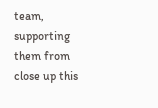team, supporting them from close up this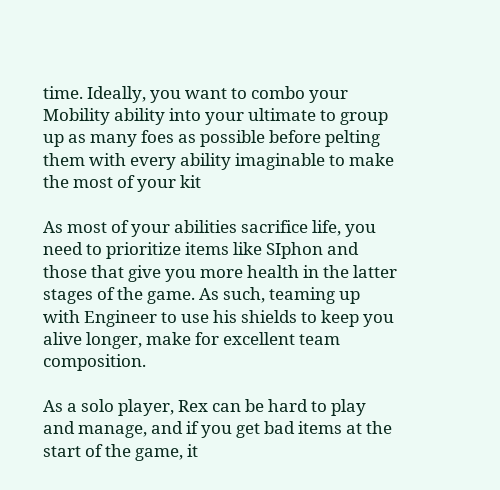time. Ideally, you want to combo your Mobility ability into your ultimate to group up as many foes as possible before pelting them with every ability imaginable to make the most of your kit

As most of your abilities sacrifice life, you need to prioritize items like SIphon and those that give you more health in the latter stages of the game. As such, teaming up with Engineer to use his shields to keep you alive longer, make for excellent team composition.

As a solo player, Rex can be hard to play and manage, and if you get bad items at the start of the game, it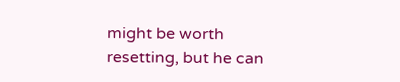might be worth resetting, but he can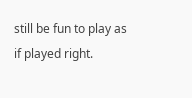still be fun to play as if played right.